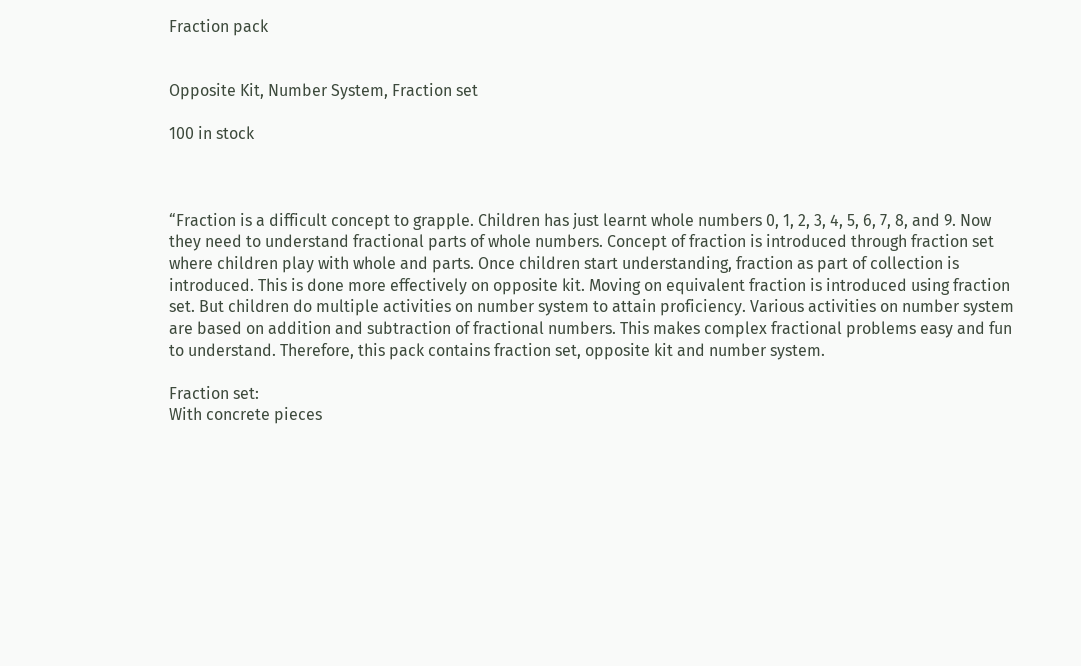Fraction pack


Opposite Kit, Number System, Fraction set

100 in stock



“Fraction is a difficult concept to grapple. Children has just learnt whole numbers 0, 1, 2, 3, 4, 5, 6, 7, 8, and 9. Now they need to understand fractional parts of whole numbers. Concept of fraction is introduced through fraction set where children play with whole and parts. Once children start understanding, fraction as part of collection is introduced. This is done more effectively on opposite kit. Moving on equivalent fraction is introduced using fraction set. But children do multiple activities on number system to attain proficiency. Various activities on number system are based on addition and subtraction of fractional numbers. This makes complex fractional problems easy and fun to understand. Therefore, this pack contains fraction set, opposite kit and number system.

Fraction set:
With concrete pieces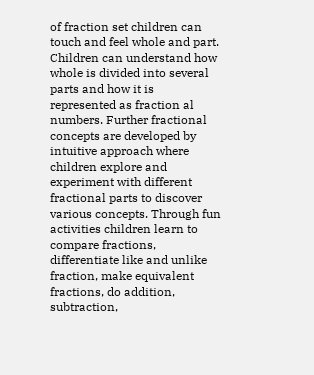of fraction set children can touch and feel whole and part. Children can understand how whole is divided into several parts and how it is represented as fraction al numbers. Further fractional concepts are developed by intuitive approach where children explore and experiment with different fractional parts to discover various concepts. Through fun activities children learn to compare fractions, differentiate like and unlike fraction, make equivalent fractions, do addition, subtraction,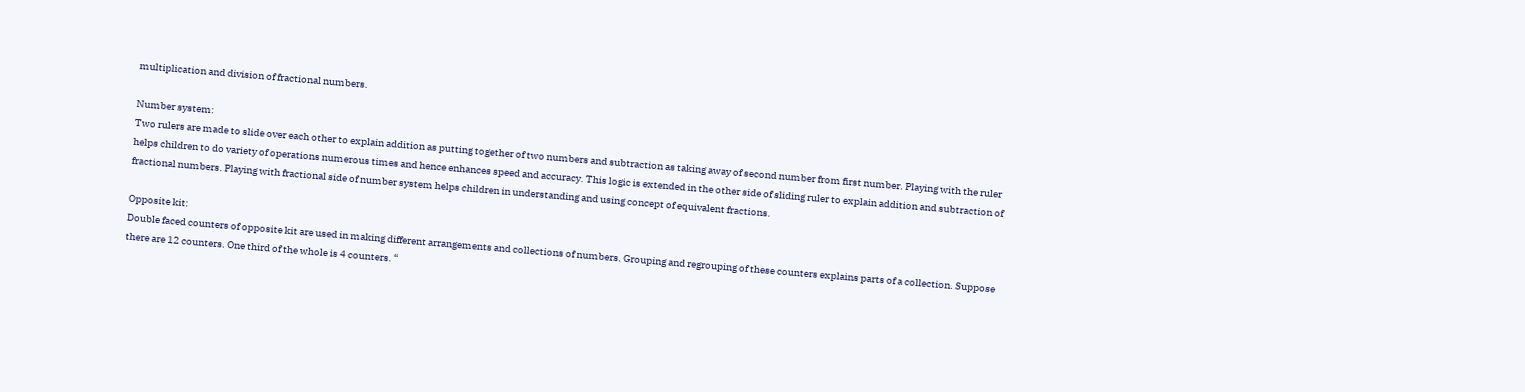multiplication and division of fractional numbers.

Number system:
Two rulers are made to slide over each other to explain addition as putting together of two numbers and subtraction as taking away of second number from first number. Playing with the ruler helps children to do variety of operations numerous times and hence enhances speed and accuracy. This logic is extended in the other side of sliding ruler to explain addition and subtraction of fractional numbers. Playing with fractional side of number system helps children in understanding and using concept of equivalent fractions.

Opposite kit:
Double faced counters of opposite kit are used in making different arrangements and collections of numbers. Grouping and regrouping of these counters explains parts of a collection. Suppose there are 12 counters. One third of the whole is 4 counters. “